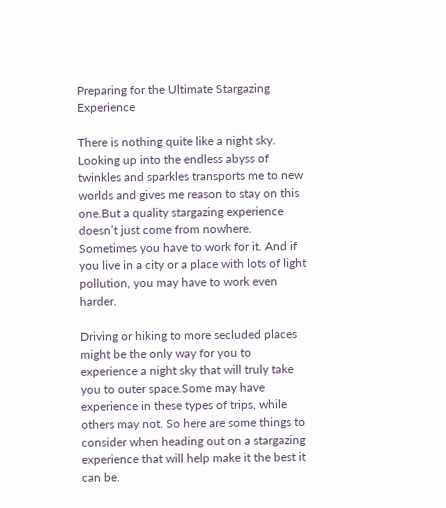Preparing for the Ultimate Stargazing Experience

There is nothing quite like a night sky. Looking up into the endless abyss of twinkles and sparkles transports me to new worlds and gives me reason to stay on this one.But a quality stargazing experience doesn’t just come from nowhere. Sometimes you have to work for it. And if you live in a city or a place with lots of light pollution, you may have to work even harder.

Driving or hiking to more secluded places might be the only way for you to experience a night sky that will truly take you to outer space.Some may have experience in these types of trips, while others may not. So here are some things to consider when heading out on a stargazing experience that will help make it the best it can be.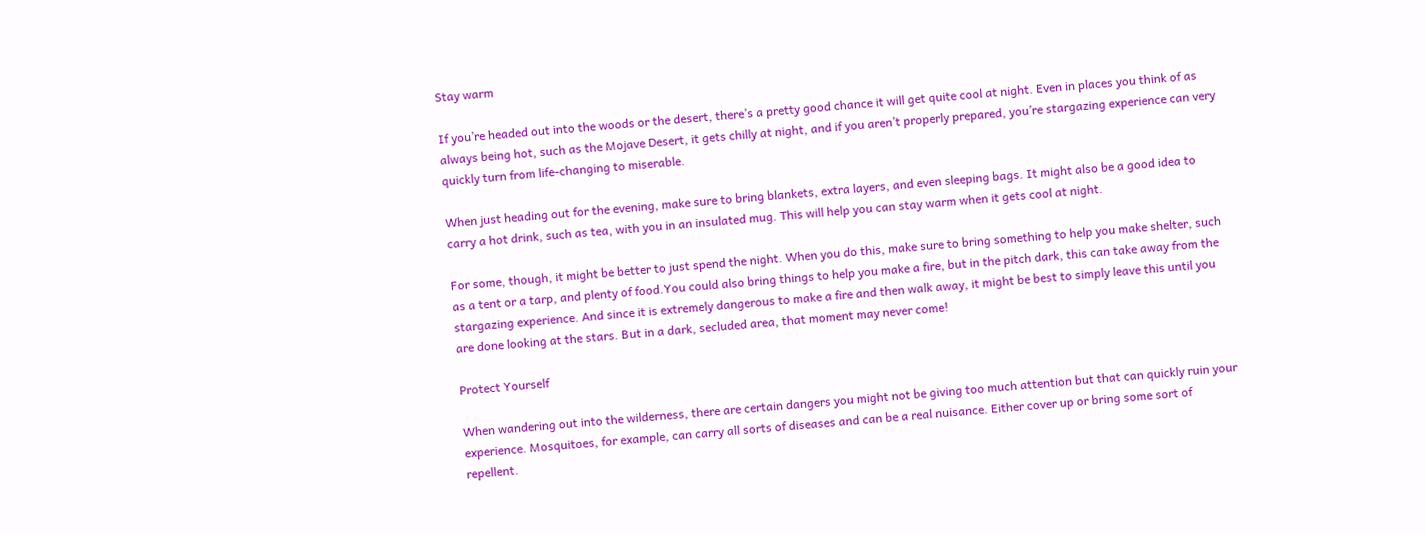Stay warm

If you’re headed out into the woods or the desert, there’s a pretty good chance it will get quite cool at night. Even in places you think of as always being hot, such as the Mojave Desert, it gets chilly at night, and if you aren’t properly prepared, you’re stargazing experience can very quickly turn from life-changing to miserable.

When just heading out for the evening, make sure to bring blankets, extra layers, and even sleeping bags. It might also be a good idea to carry a hot drink, such as tea, with you in an insulated mug. This will help you can stay warm when it gets cool at night.

For some, though, it might be better to just spend the night. When you do this, make sure to bring something to help you make shelter, such as a tent or a tarp, and plenty of food.You could also bring things to help you make a fire, but in the pitch dark, this can take away from the stargazing experience. And since it is extremely dangerous to make a fire and then walk away, it might be best to simply leave this until you are done looking at the stars. But in a dark, secluded area, that moment may never come!

Protect Yourself

When wandering out into the wilderness, there are certain dangers you might not be giving too much attention but that can quickly ruin your experience. Mosquitoes, for example, can carry all sorts of diseases and can be a real nuisance. Either cover up or bring some sort of repellent.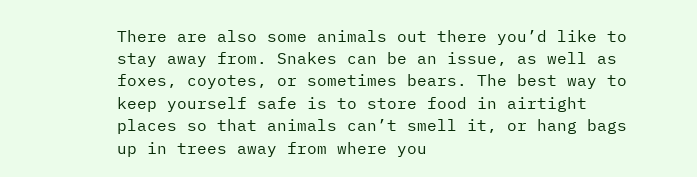There are also some animals out there you’d like to stay away from. Snakes can be an issue, as well as foxes, coyotes, or sometimes bears. The best way to keep yourself safe is to store food in airtight places so that animals can’t smell it, or hang bags up in trees away from where you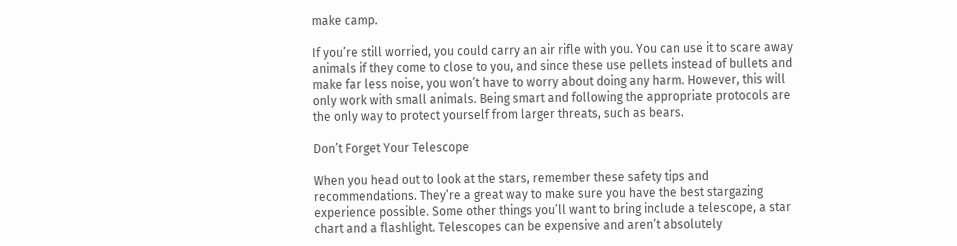make camp.

If you’re still worried, you could carry an air rifle with you. You can use it to scare away animals if they come to close to you, and since these use pellets instead of bullets and make far less noise, you won’t have to worry about doing any harm. However, this will only work with small animals. Being smart and following the appropriate protocols are the only way to protect yourself from larger threats, such as bears.

Don’t Forget Your Telescope

When you head out to look at the stars, remember these safety tips and recommendations. They’re a great way to make sure you have the best stargazing experience possible. Some other things you’ll want to bring include a telescope, a star chart and a flashlight. Telescopes can be expensive and aren’t absolutely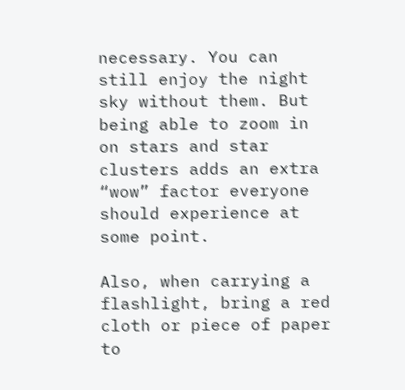necessary. You can still enjoy the night sky without them. But being able to zoom in on stars and star clusters adds an extra “wow” factor everyone should experience at some point.

Also, when carrying a flashlight, bring a red cloth or piece of paper to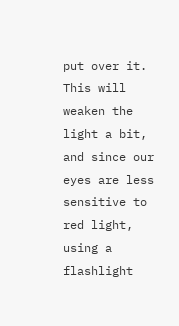put over it. This will weaken the light a bit, and since our eyes are less sensitive to red light, using a flashlight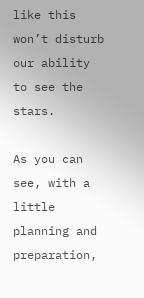like this won’t disturb our ability to see the stars.

As you can see, with a little planning and preparation,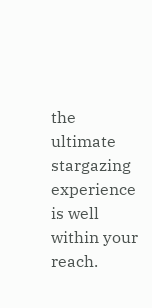the ultimate stargazing experience is well within your reach.